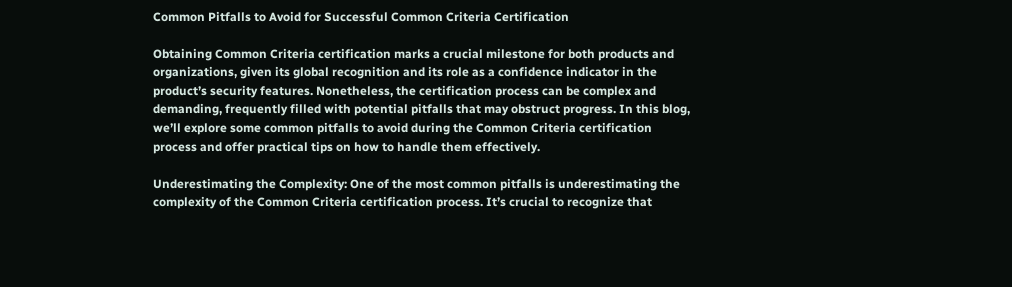Common Pitfalls to Avoid for Successful Common Criteria Certification

Obtaining Common Criteria certification marks a crucial milestone for both products and organizations, given its global recognition and its role as a confidence indicator in the product’s security features. Nonetheless, the certification process can be complex and demanding, frequently filled with potential pitfalls that may obstruct progress. In this blog, we’ll explore some common pitfalls to avoid during the Common Criteria certification process and offer practical tips on how to handle them effectively.

Underestimating the Complexity: One of the most common pitfalls is underestimating the complexity of the Common Criteria certification process. It’s crucial to recognize that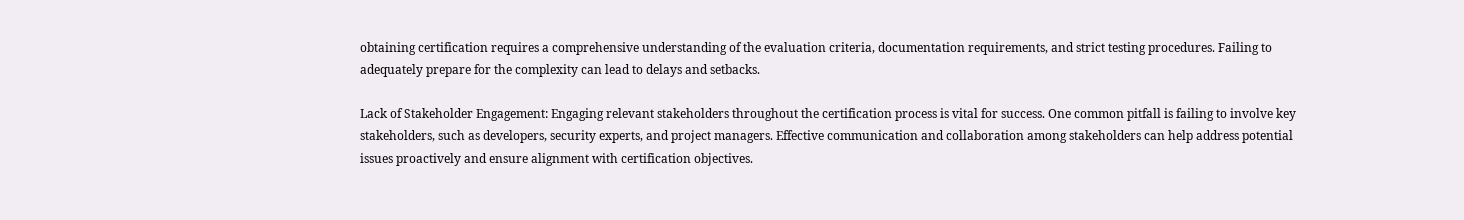obtaining certification requires a comprehensive understanding of the evaluation criteria, documentation requirements, and strict testing procedures. Failing to adequately prepare for the complexity can lead to delays and setbacks.

Lack of Stakeholder Engagement: Engaging relevant stakeholders throughout the certification process is vital for success. One common pitfall is failing to involve key stakeholders, such as developers, security experts, and project managers. Effective communication and collaboration among stakeholders can help address potential issues proactively and ensure alignment with certification objectives.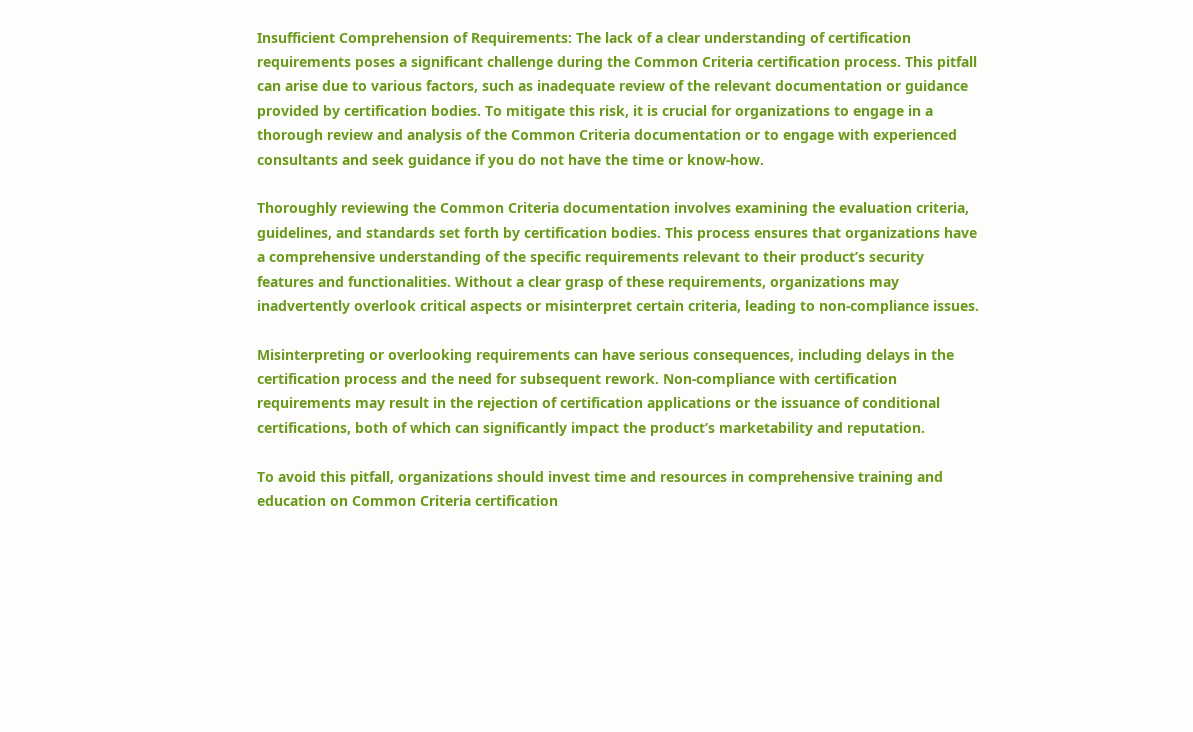Insufficient Comprehension of Requirements: The lack of a clear understanding of certification requirements poses a significant challenge during the Common Criteria certification process. This pitfall can arise due to various factors, such as inadequate review of the relevant documentation or guidance provided by certification bodies. To mitigate this risk, it is crucial for organizations to engage in a thorough review and analysis of the Common Criteria documentation or to engage with experienced consultants and seek guidance if you do not have the time or know-how.

Thoroughly reviewing the Common Criteria documentation involves examining the evaluation criteria, guidelines, and standards set forth by certification bodies. This process ensures that organizations have a comprehensive understanding of the specific requirements relevant to their product’s security features and functionalities. Without a clear grasp of these requirements, organizations may inadvertently overlook critical aspects or misinterpret certain criteria, leading to non-compliance issues.

Misinterpreting or overlooking requirements can have serious consequences, including delays in the certification process and the need for subsequent rework. Non-compliance with certification requirements may result in the rejection of certification applications or the issuance of conditional certifications, both of which can significantly impact the product’s marketability and reputation.

To avoid this pitfall, organizations should invest time and resources in comprehensive training and education on Common Criteria certification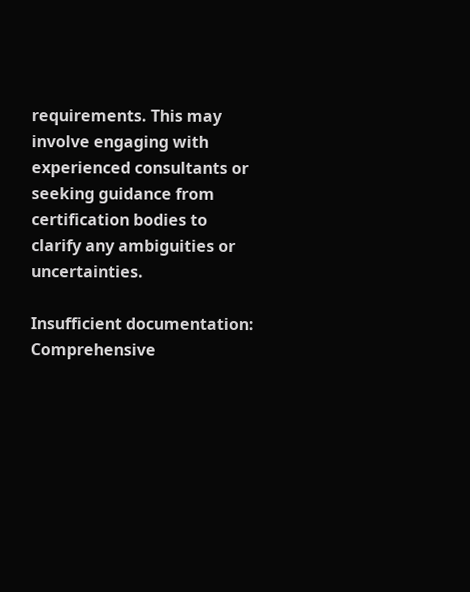requirements. This may involve engaging with experienced consultants or seeking guidance from certification bodies to clarify any ambiguities or uncertainties.

Insufficient documentation: Comprehensive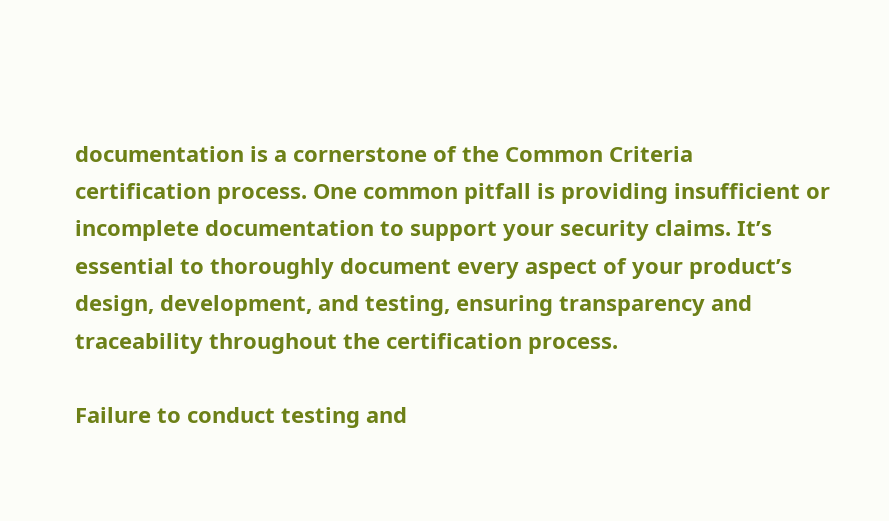documentation is a cornerstone of the Common Criteria certification process. One common pitfall is providing insufficient or incomplete documentation to support your security claims. It’s essential to thoroughly document every aspect of your product’s design, development, and testing, ensuring transparency and traceability throughout the certification process.

Failure to conduct testing and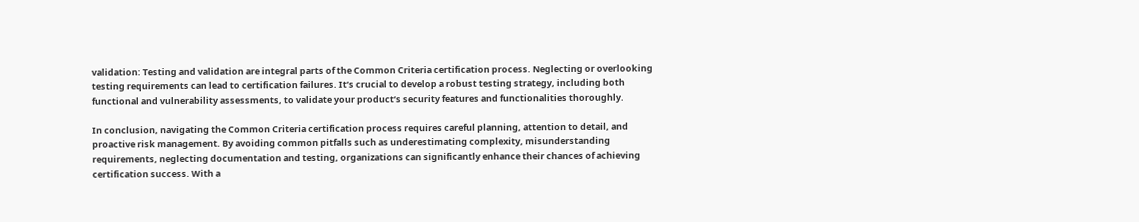validation: Testing and validation are integral parts of the Common Criteria certification process. Neglecting or overlooking testing requirements can lead to certification failures. It’s crucial to develop a robust testing strategy, including both functional and vulnerability assessments, to validate your product’s security features and functionalities thoroughly.

In conclusion, navigating the Common Criteria certification process requires careful planning, attention to detail, and proactive risk management. By avoiding common pitfalls such as underestimating complexity, misunderstanding requirements, neglecting documentation and testing, organizations can significantly enhance their chances of achieving certification success. With a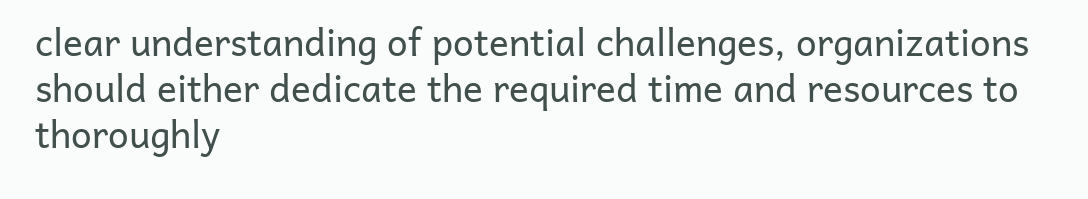clear understanding of potential challenges, organizations should either dedicate the required time and resources to thoroughly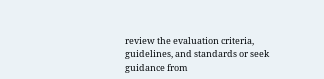review the evaluation criteria, guidelines, and standards or seek guidance from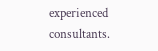experienced consultants.